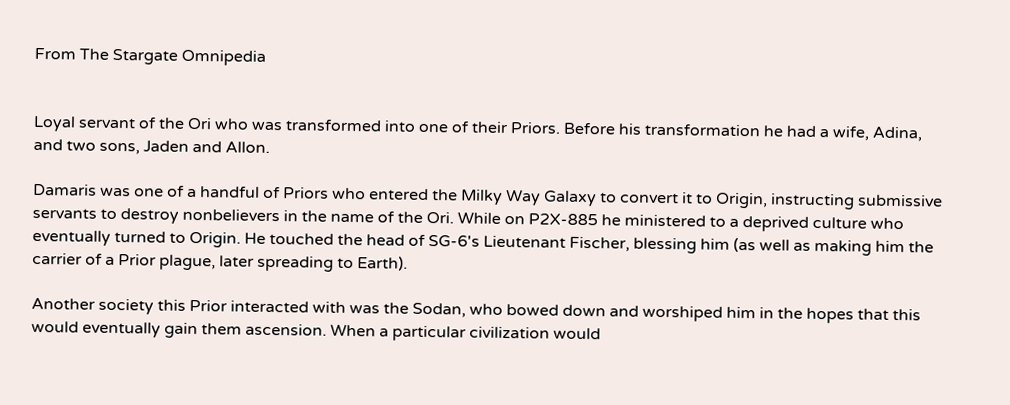From The Stargate Omnipedia


Loyal servant of the Ori who was transformed into one of their Priors. Before his transformation he had a wife, Adina, and two sons, Jaden and Allon.

Damaris was one of a handful of Priors who entered the Milky Way Galaxy to convert it to Origin, instructing submissive servants to destroy nonbelievers in the name of the Ori. While on P2X-885 he ministered to a deprived culture who eventually turned to Origin. He touched the head of SG-6's Lieutenant Fischer, blessing him (as well as making him the carrier of a Prior plague, later spreading to Earth).

Another society this Prior interacted with was the Sodan, who bowed down and worshiped him in the hopes that this would eventually gain them ascension. When a particular civilization would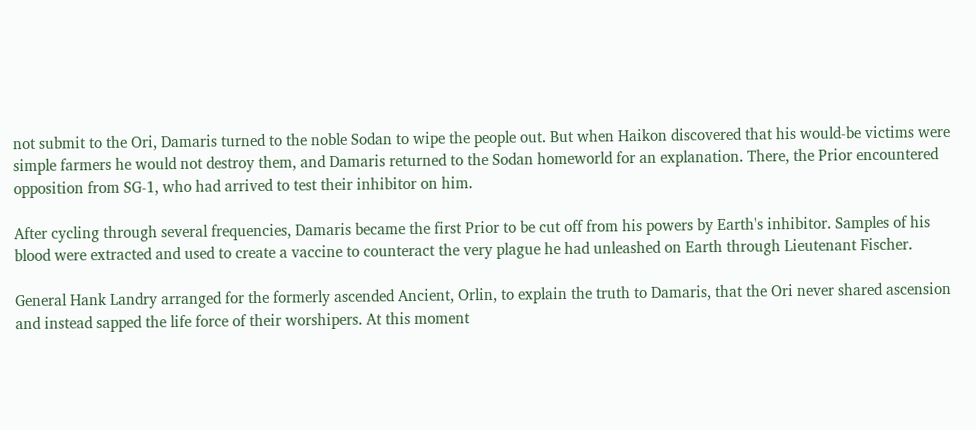not submit to the Ori, Damaris turned to the noble Sodan to wipe the people out. But when Haikon discovered that his would-be victims were simple farmers he would not destroy them, and Damaris returned to the Sodan homeworld for an explanation. There, the Prior encountered opposition from SG-1, who had arrived to test their inhibitor on him.

After cycling through several frequencies, Damaris became the first Prior to be cut off from his powers by Earth's inhibitor. Samples of his blood were extracted and used to create a vaccine to counteract the very plague he had unleashed on Earth through Lieutenant Fischer.

General Hank Landry arranged for the formerly ascended Ancient, Orlin, to explain the truth to Damaris, that the Ori never shared ascension and instead sapped the life force of their worshipers. At this moment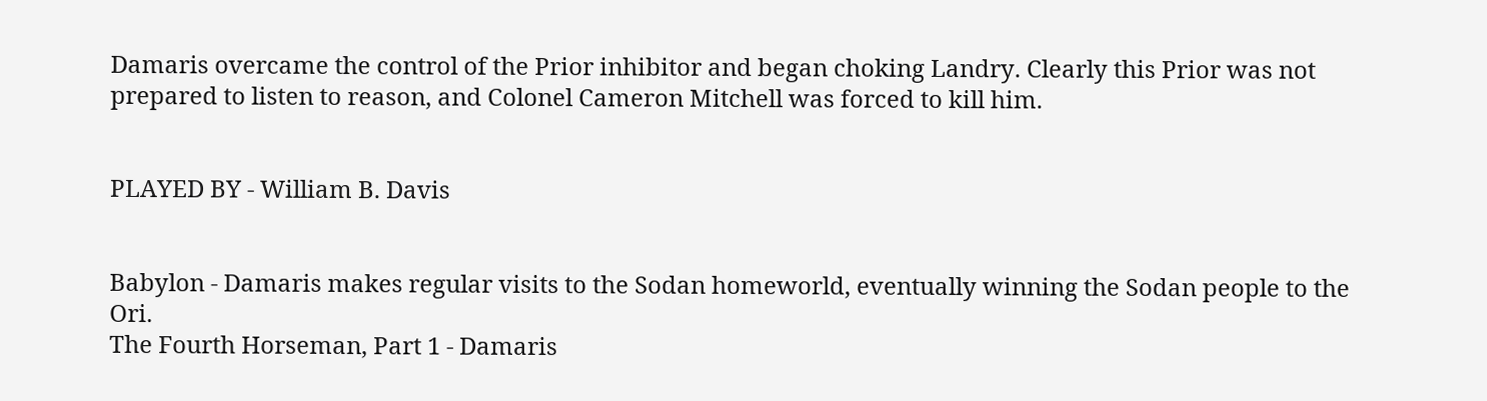Damaris overcame the control of the Prior inhibitor and began choking Landry. Clearly this Prior was not prepared to listen to reason, and Colonel Cameron Mitchell was forced to kill him.


PLAYED BY - William B. Davis


Babylon - Damaris makes regular visits to the Sodan homeworld, eventually winning the Sodan people to the Ori.
The Fourth Horseman, Part 1 - Damaris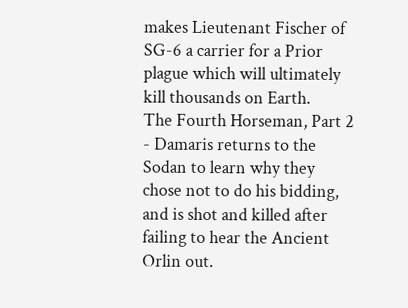makes Lieutenant Fischer of SG-6 a carrier for a Prior plague which will ultimately kill thousands on Earth.
The Fourth Horseman, Part 2 - Damaris returns to the Sodan to learn why they chose not to do his bidding, and is shot and killed after failing to hear the Ancient Orlin out.